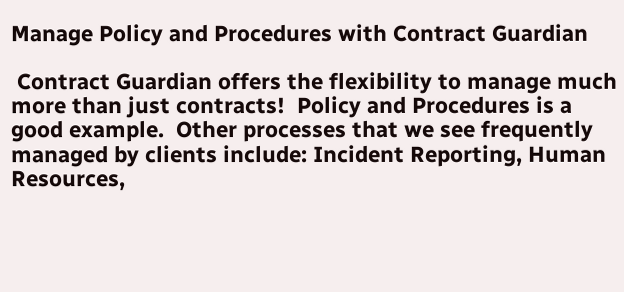Manage Policy and Procedures with Contract Guardian

 Contract Guardian offers the flexibility to manage much more than just contracts!  Policy and Procedures is a good example.  Other processes that we see frequently managed by clients include: Incident Reporting, Human Resources,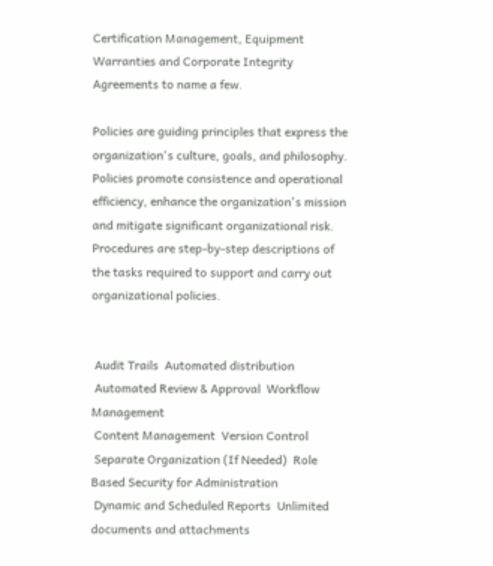Certification Management, Equipment Warranties and Corporate Integrity Agreements to name a few.

Policies are guiding principles that express the organization's culture, goals, and philosophy. Policies promote consistence and operational efficiency, enhance the organization's mission and mitigate significant organizational risk. Procedures are step-by-step descriptions of the tasks required to support and carry out organizational policies.


 Audit Trails  Automated distribution
 Automated Review & Approval  Workflow Management
 Content Management  Version Control
 Separate Organization (If Needed)  Role Based Security for Administration
 Dynamic and Scheduled Reports  Unlimited documents and attachments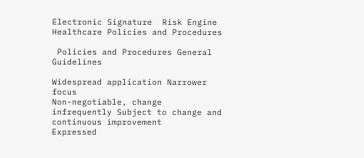Electronic Signature  Risk Engine
Healthcare Policies and Procedures

 Policies and Procedures General Guidelines

Widespread application Narrower focus
Non-negotiable, change infrequently Subject to change and continuous improvement
Expressed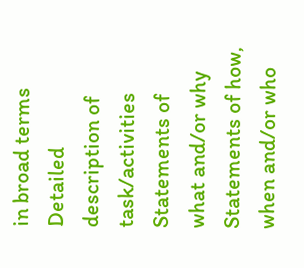in broad terms Detailed description of task/activities
Statements of what and/or why Statements of how, when and/or who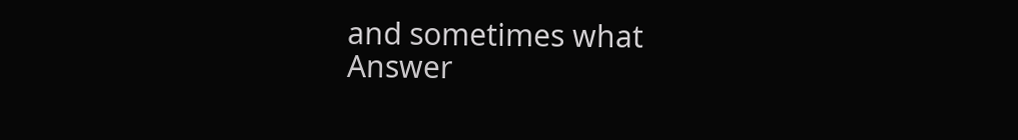and sometimes what
Answer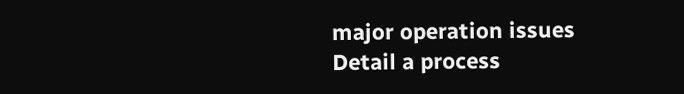major operation issues Detail a process